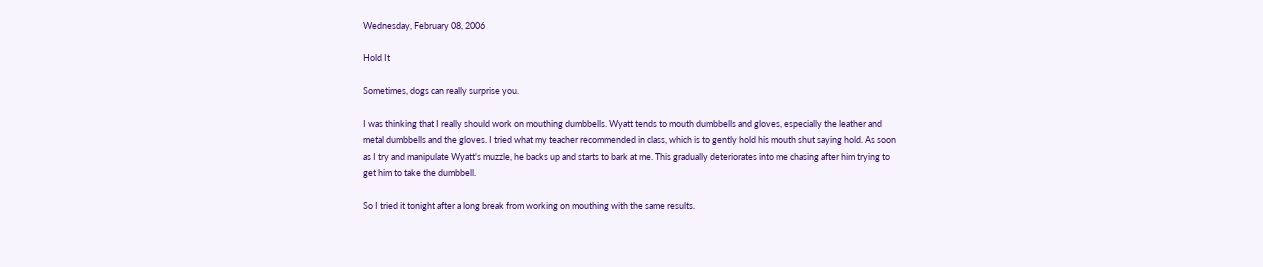Wednesday, February 08, 2006

Hold It

Sometimes, dogs can really surprise you.

I was thinking that I really should work on mouthing dumbbells. Wyatt tends to mouth dumbbells and gloves, especially the leather and metal dumbbells and the gloves. I tried what my teacher recommended in class, which is to gently hold his mouth shut saying hold. As soon as I try and manipulate Wyatt's muzzle, he backs up and starts to bark at me. This gradually deteriorates into me chasing after him trying to get him to take the dumbbell.

So I tried it tonight after a long break from working on mouthing with the same results.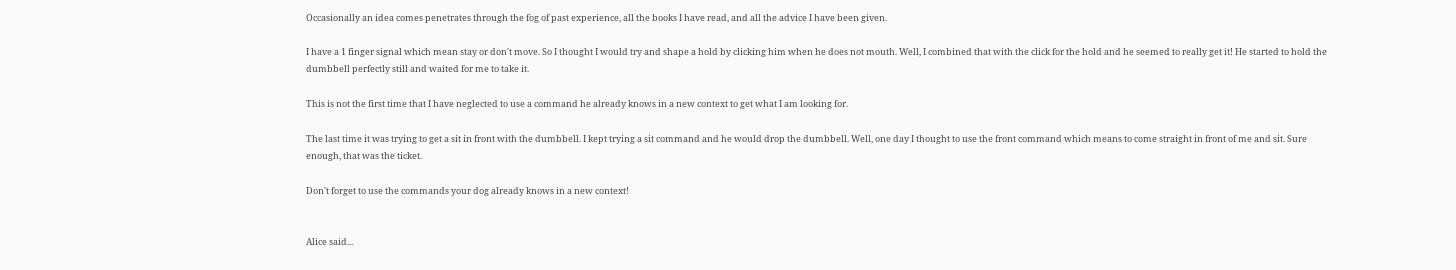Occasionally an idea comes penetrates through the fog of past experience, all the books I have read, and all the advice I have been given.

I have a 1 finger signal which mean stay or don't move. So I thought I would try and shape a hold by clicking him when he does not mouth. Well, I combined that with the click for the hold and he seemed to really get it! He started to hold the dumbbell perfectly still and waited for me to take it.

This is not the first time that I have neglected to use a command he already knows in a new context to get what I am looking for.

The last time it was trying to get a sit in front with the dumbbell. I kept trying a sit command and he would drop the dumbbell. Well, one day I thought to use the front command which means to come straight in front of me and sit. Sure enough, that was the ticket.

Don't forget to use the commands your dog already knows in a new context!


Alice said...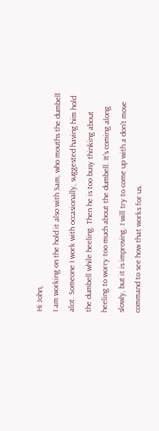Hi John,
I am working on the hold it also with Sam, who mouths the dumbell alot. Someone I work with occasionally, suggested having him hold the dumbell while heeling. Then he is too busy thinking about heeling to worry too much about the dumbell. It's coming along slowly, but it is improving. I will try to come up with a don't move command to see how that works for us.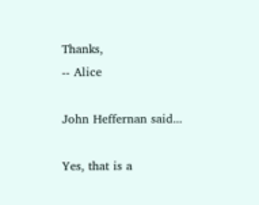Thanks,
-- Alice

John Heffernan said...

Yes, that is a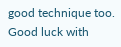good technique too. Good luck with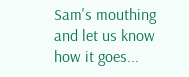Sam's mouthing and let us know how it goes...